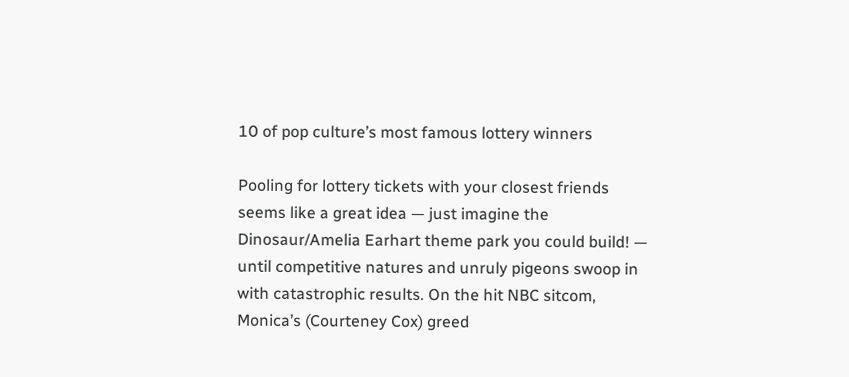10 of pop culture’s most famous lottery winners

Pooling for lottery tickets with your closest friends seems like a great idea — just imagine the Dinosaur/Amelia Earhart theme park you could build! — until competitive natures and unruly pigeons swoop in with catastrophic results. On the hit NBC sitcom, Monica’s (Courteney Cox) greed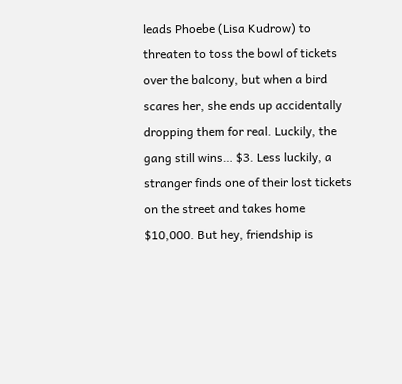leads Phoebe (Lisa Kudrow) to threaten to toss the bowl of tickets over the balcony, but when a bird scares her, she ends up accidentally dropping them for real. Luckily, the gang still wins… $3. Less luckily, a stranger finds one of their lost tickets on the street and takes home $10,000. But hey, friendship is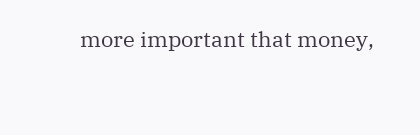more important that money,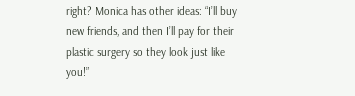right? Monica has other ideas: “I’ll buy new friends, and then I’ll pay for their plastic surgery so they look just like you!”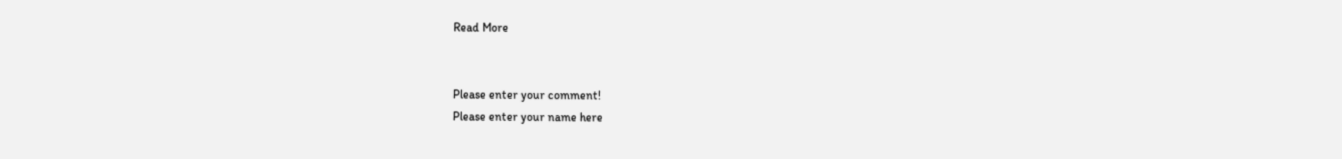Read More


Please enter your comment!
Please enter your name here